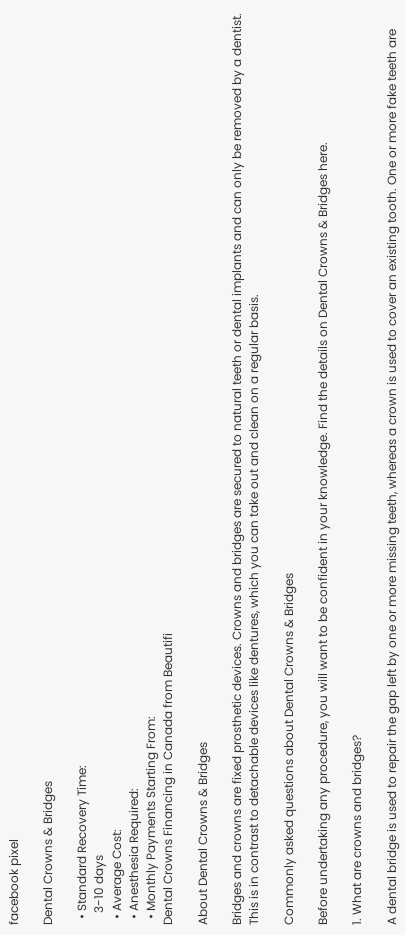facebook pixel

Dental Crowns & Bridges

  • Standard Recovery Time:
    3-10 days
  • Average Cost:
  • Anesthesia Required:
  • Monthly Payments Starting From:
Dental Crowns Financing in Canada from Beautifi

About Dental Crowns & Bridges

Bridges and crowns are fixed prosthetic devices. Crowns and bridges are secured to natural teeth or dental implants and can only be removed by a dentist. This is in contrast to detachable devices like dentures, which you can take out and clean on a regular basis.

Commonly asked questions about Dental Crowns & Bridges

Before undertaking any procedure, you will want to be confident in your knowledge. Find the details on Dental Crowns & Bridges here.

1. What are crowns and bridges?

A dental bridge is used to repair the gap left by one or more missing teeth, whereas a crown is used to cover an existing tooth. One or more fake teeth are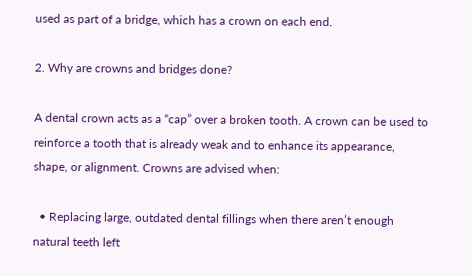used as part of a bridge, which has a crown on each end.

2. Why are crowns and bridges done?

A dental crown acts as a “cap” over a broken tooth. A crown can be used to reinforce a tooth that is already weak and to enhance its appearance, shape, or alignment. Crowns are advised when:

  • Replacing large, outdated dental fillings when there aren’t enough natural teeth left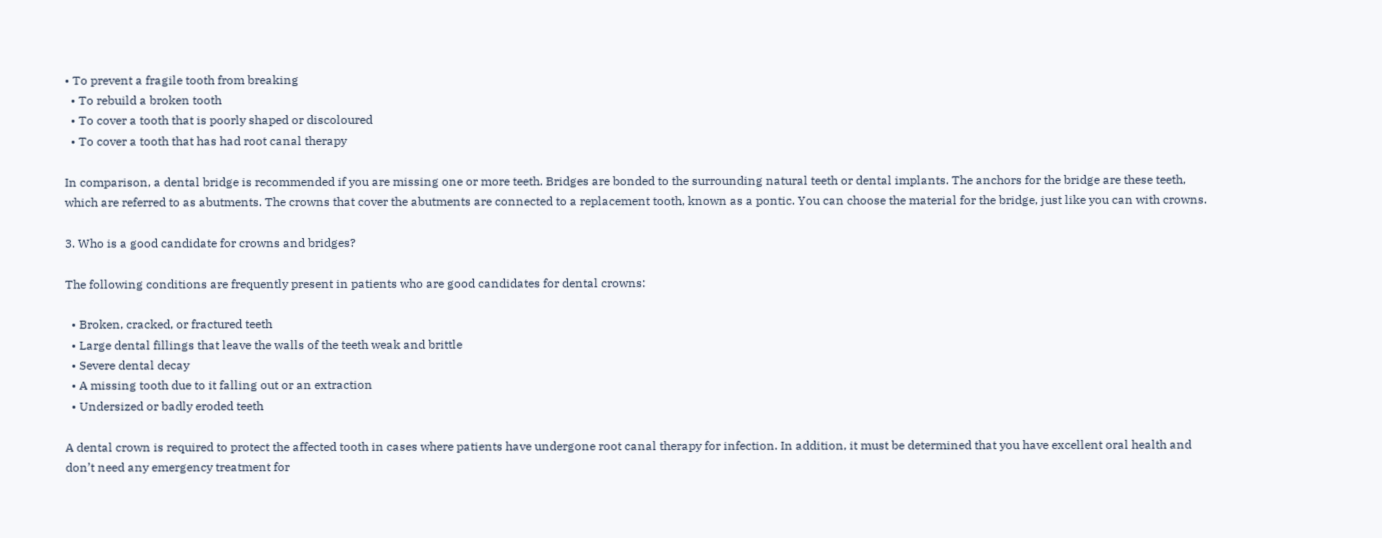• To prevent a fragile tooth from breaking
  • To rebuild a broken tooth
  • To cover a tooth that is poorly shaped or discoloured
  • To cover a tooth that has had root canal therapy

In comparison, a dental bridge is recommended if you are missing one or more teeth. Bridges are bonded to the surrounding natural teeth or dental implants. The anchors for the bridge are these teeth, which are referred to as abutments. The crowns that cover the abutments are connected to a replacement tooth, known as a pontic. You can choose the material for the bridge, just like you can with crowns.

3. Who is a good candidate for crowns and bridges?

The following conditions are frequently present in patients who are good candidates for dental crowns:

  • Broken, cracked, or fractured teeth
  • Large dental fillings that leave the walls of the teeth weak and brittle
  • Severe dental decay
  • A missing tooth due to it falling out or an extraction
  • Undersized or badly eroded teeth

A dental crown is required to protect the affected tooth in cases where patients have undergone root canal therapy for infection. In addition, it must be determined that you have excellent oral health and don’t need any emergency treatment for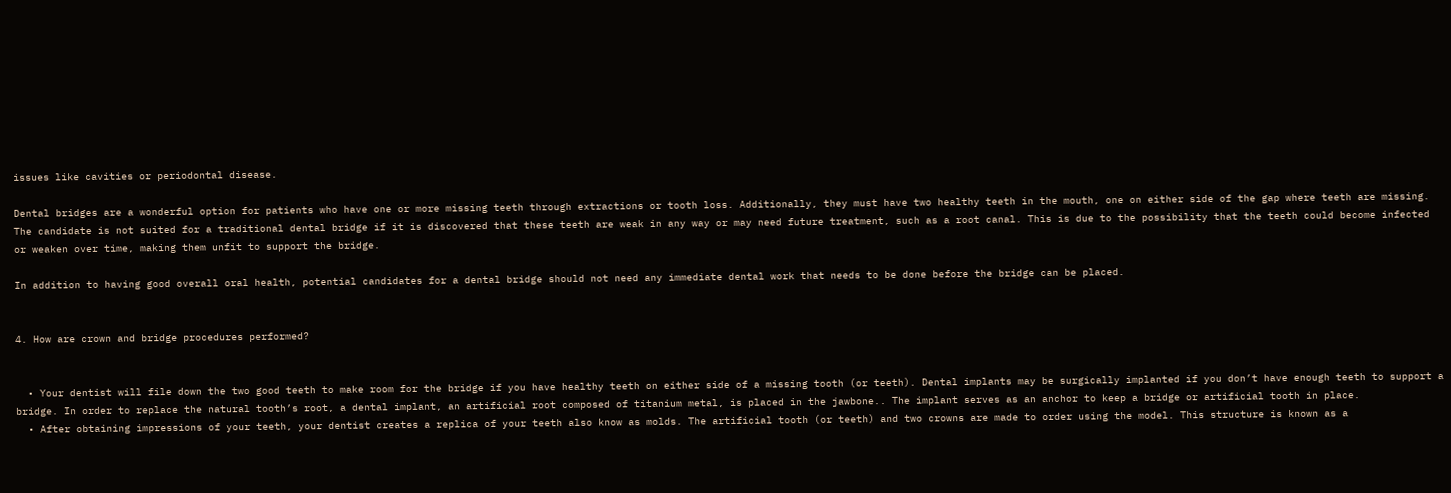issues like cavities or periodontal disease.

Dental bridges are a wonderful option for patients who have one or more missing teeth through extractions or tooth loss. Additionally, they must have two healthy teeth in the mouth, one on either side of the gap where teeth are missing. The candidate is not suited for a traditional dental bridge if it is discovered that these teeth are weak in any way or may need future treatment, such as a root canal. This is due to the possibility that the teeth could become infected or weaken over time, making them unfit to support the bridge.

In addition to having good overall oral health, potential candidates for a dental bridge should not need any immediate dental work that needs to be done before the bridge can be placed.


4. How are crown and bridge procedures performed?


  • Your dentist will file down the two good teeth to make room for the bridge if you have healthy teeth on either side of a missing tooth (or teeth). Dental implants may be surgically implanted if you don’t have enough teeth to support a bridge. In order to replace the natural tooth’s root, a dental implant, an artificial root composed of titanium metal, is placed in the jawbone.. The implant serves as an anchor to keep a bridge or artificial tooth in place.
  • After obtaining impressions of your teeth, your dentist creates a replica of your teeth also know as molds. The artificial tooth (or teeth) and two crowns are made to order using the model. This structure is known as a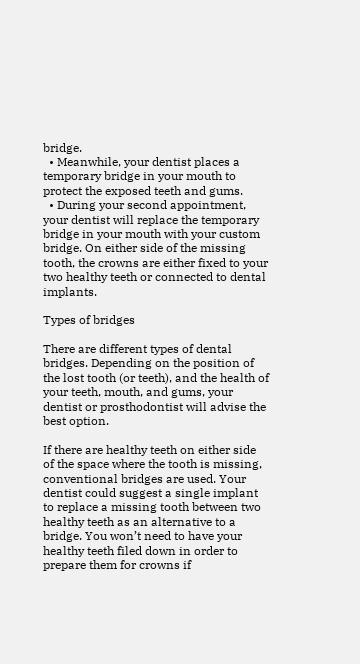bridge.
  • Meanwhile, your dentist places a temporary bridge in your mouth to protect the exposed teeth and gums.
  • During your second appointment, your dentist will replace the temporary bridge in your mouth with your custom bridge. On either side of the missing tooth, the crowns are either fixed to your two healthy teeth or connected to dental implants.

Types of bridges

There are different types of dental bridges. Depending on the position of the lost tooth (or teeth), and the health of your teeth, mouth, and gums, your dentist or prosthodontist will advise the best option.

If there are healthy teeth on either side of the space where the tooth is missing, conventional bridges are used. Your dentist could suggest a single implant to replace a missing tooth between two healthy teeth as an alternative to a bridge. You won’t need to have your healthy teeth filed down in order to prepare them for crowns if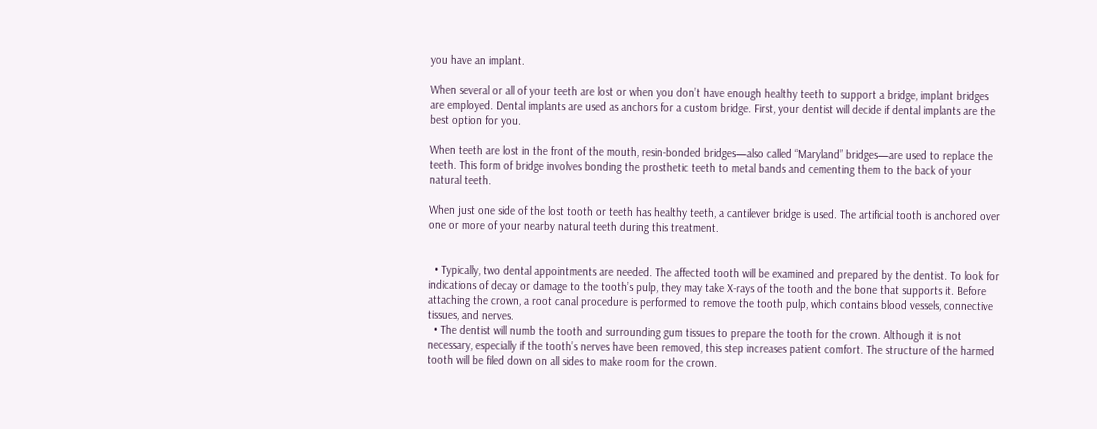you have an implant.

When several or all of your teeth are lost or when you don’t have enough healthy teeth to support a bridge, implant bridges are employed. Dental implants are used as anchors for a custom bridge. First, your dentist will decide if dental implants are the best option for you.

When teeth are lost in the front of the mouth, resin-bonded bridges—also called “Maryland” bridges—are used to replace the teeth. This form of bridge involves bonding the prosthetic teeth to metal bands and cementing them to the back of your natural teeth.

When just one side of the lost tooth or teeth has healthy teeth, a cantilever bridge is used. The artificial tooth is anchored over one or more of your nearby natural teeth during this treatment.


  • Typically, two dental appointments are needed. The affected tooth will be examined and prepared by the dentist. To look for indications of decay or damage to the tooth’s pulp, they may take X-rays of the tooth and the bone that supports it. Before attaching the crown, a root canal procedure is performed to remove the tooth pulp, which contains blood vessels, connective tissues, and nerves.
  • The dentist will numb the tooth and surrounding gum tissues to prepare the tooth for the crown. Although it is not necessary, especially if the tooth’s nerves have been removed, this step increases patient comfort. The structure of the harmed tooth will be filed down on all sides to make room for the crown.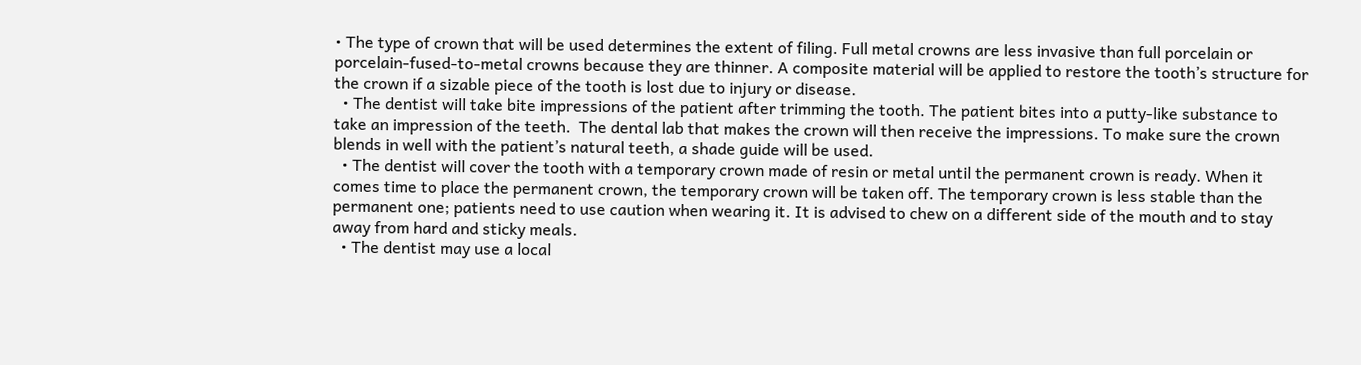• The type of crown that will be used determines the extent of filing. Full metal crowns are less invasive than full porcelain or porcelain-fused-to-metal crowns because they are thinner. A composite material will be applied to restore the tooth’s structure for the crown if a sizable piece of the tooth is lost due to injury or disease.
  • The dentist will take bite impressions of the patient after trimming the tooth. The patient bites into a putty-like substance to take an impression of the teeth.  The dental lab that makes the crown will then receive the impressions. To make sure the crown blends in well with the patient’s natural teeth, a shade guide will be used.
  • The dentist will cover the tooth with a temporary crown made of resin or metal until the permanent crown is ready. When it comes time to place the permanent crown, the temporary crown will be taken off. The temporary crown is less stable than the permanent one; patients need to use caution when wearing it. It is advised to chew on a different side of the mouth and to stay away from hard and sticky meals.
  • The dentist may use a local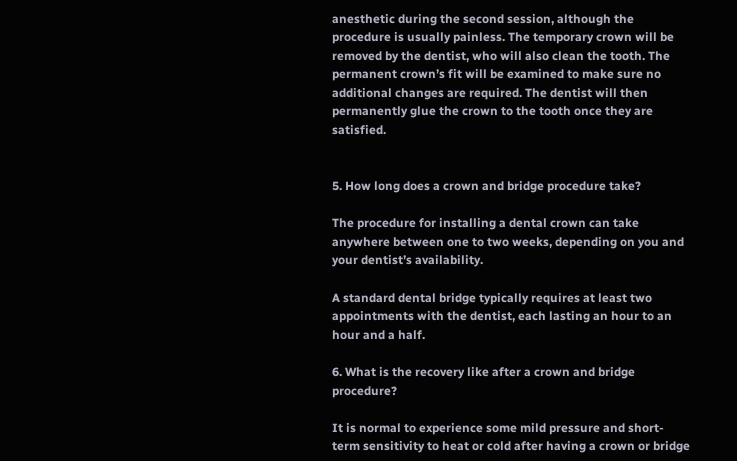anesthetic during the second session, although the procedure is usually painless. The temporary crown will be removed by the dentist, who will also clean the tooth. The permanent crown’s fit will be examined to make sure no additional changes are required. The dentist will then permanently glue the crown to the tooth once they are satisfied.


5. How long does a crown and bridge procedure take?

The procedure for installing a dental crown can take anywhere between one to two weeks, depending on you and your dentist’s availability.

A standard dental bridge typically requires at least two appointments with the dentist, each lasting an hour to an hour and a half.

6. What is the recovery like after a crown and bridge procedure?

It is normal to experience some mild pressure and short-term sensitivity to heat or cold after having a crown or bridge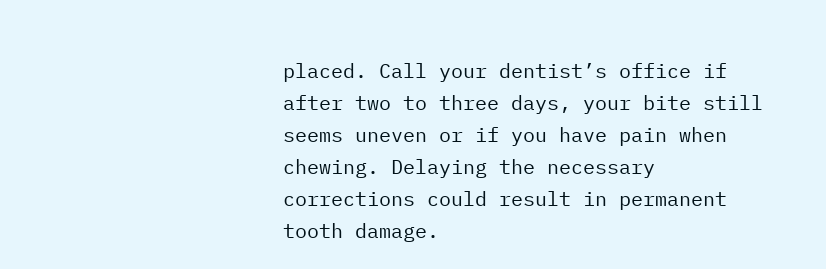placed. Call your dentist’s office if after two to three days, your bite still seems uneven or if you have pain when chewing. Delaying the necessary corrections could result in permanent tooth damage.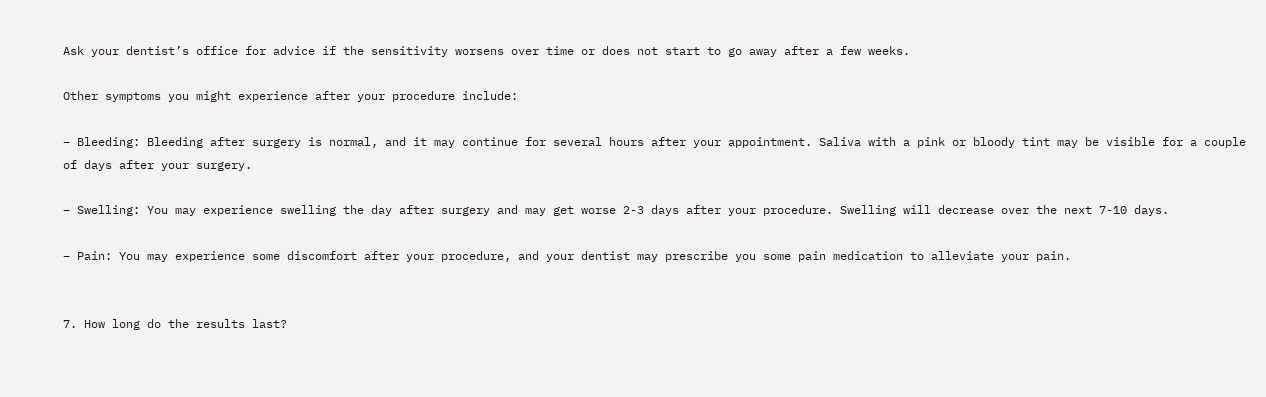Ask your dentist’s office for advice if the sensitivity worsens over time or does not start to go away after a few weeks.

Other symptoms you might experience after your procedure include:

– Bleeding: Bleeding after surgery is normal, and it may continue for several hours after your appointment. Saliva with a pink or bloody tint may be visible for a couple of days after your surgery.

– Swelling: You may experience swelling the day after surgery and may get worse 2-3 days after your procedure. Swelling will decrease over the next 7-10 days.

– Pain: You may experience some discomfort after your procedure, and your dentist may prescribe you some pain medication to alleviate your pain.


7. How long do the results last?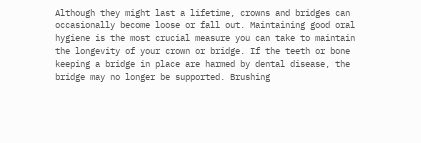Although they might last a lifetime, crowns and bridges can occasionally become loose or fall out. Maintaining good oral hygiene is the most crucial measure you can take to maintain the longevity of your crown or bridge. If the teeth or bone keeping a bridge in place are harmed by dental disease, the bridge may no longer be supported. Brushing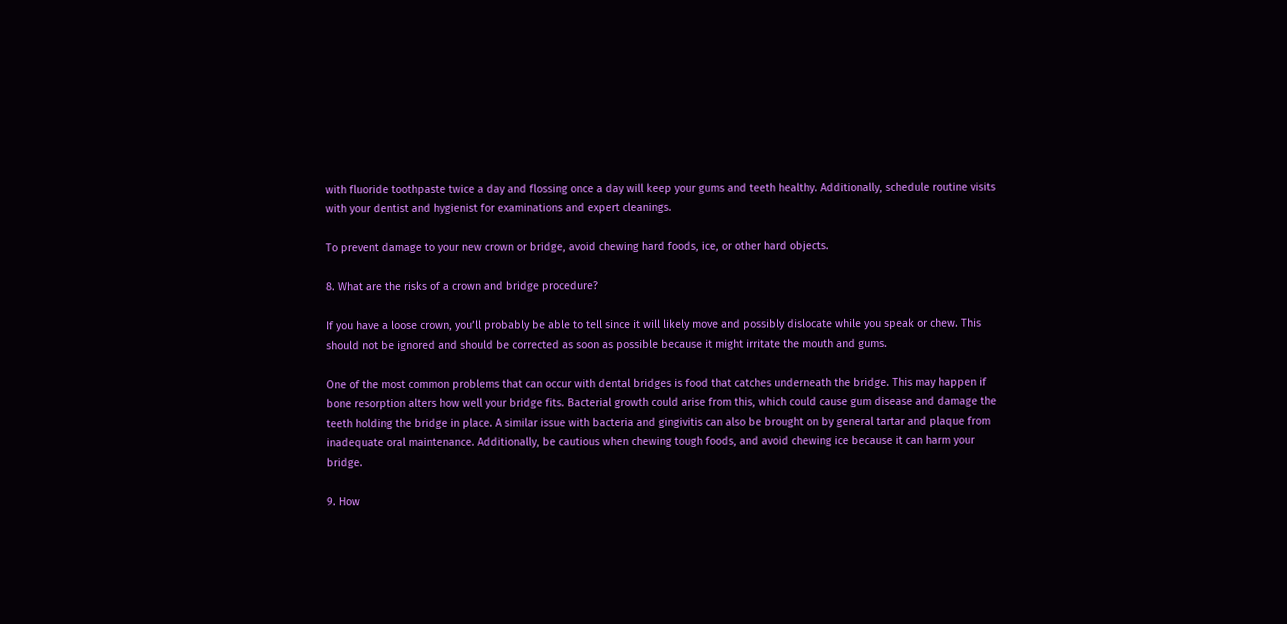with fluoride toothpaste twice a day and flossing once a day will keep your gums and teeth healthy. Additionally, schedule routine visits with your dentist and hygienist for examinations and expert cleanings.

To prevent damage to your new crown or bridge, avoid chewing hard foods, ice, or other hard objects.

8. What are the risks of a crown and bridge procedure?

If you have a loose crown, you’ll probably be able to tell since it will likely move and possibly dislocate while you speak or chew. This should not be ignored and should be corrected as soon as possible because it might irritate the mouth and gums.

One of the most common problems that can occur with dental bridges is food that catches underneath the bridge. This may happen if bone resorption alters how well your bridge fits. Bacterial growth could arise from this, which could cause gum disease and damage the teeth holding the bridge in place. A similar issue with bacteria and gingivitis can also be brought on by general tartar and plaque from inadequate oral maintenance. Additionally, be cautious when chewing tough foods, and avoid chewing ice because it can harm your bridge.

9. How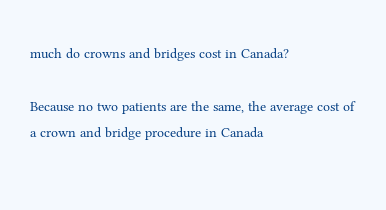much do crowns and bridges cost in Canada?

Because no two patients are the same, the average cost of a crown and bridge procedure in Canada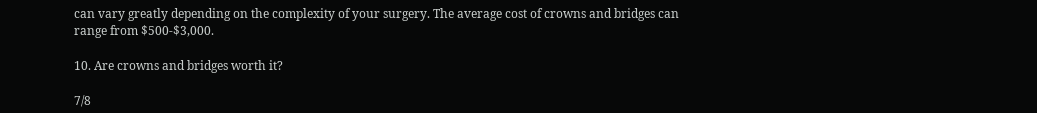can vary greatly depending on the complexity of your surgery. The average cost of crowns and bridges can range from $500-$3,000.

10. Are crowns and bridges worth it?

7/8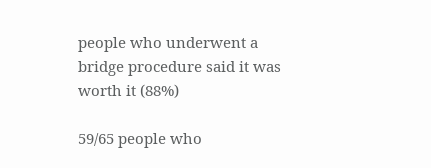people who underwent a bridge procedure said it was worth it (88%)

59/65 people who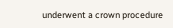underwent a crown procedure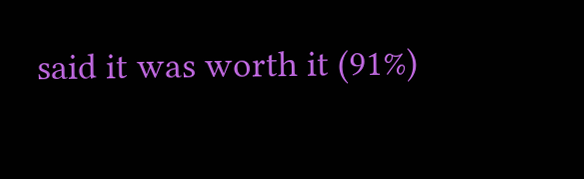said it was worth it (91%)